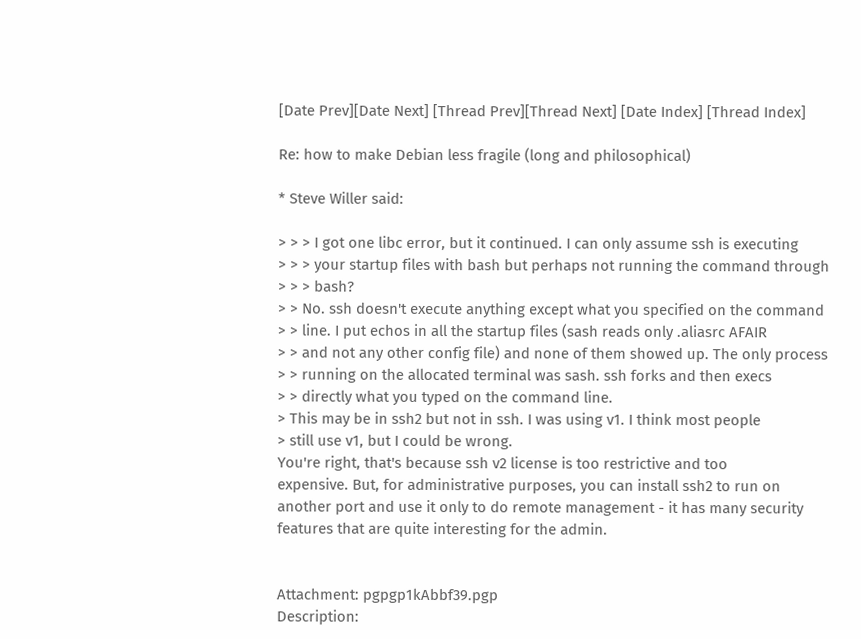[Date Prev][Date Next] [Thread Prev][Thread Next] [Date Index] [Thread Index]

Re: how to make Debian less fragile (long and philosophical)

* Steve Willer said:

> > > I got one libc error, but it continued. I can only assume ssh is executing
> > > your startup files with bash but perhaps not running the command through
> > > bash?
> > No. ssh doesn't execute anything except what you specified on the command
> > line. I put echos in all the startup files (sash reads only .aliasrc AFAIR
> > and not any other config file) and none of them showed up. The only process
> > running on the allocated terminal was sash. ssh forks and then execs
> > directly what you typed on the command line.
> This may be in ssh2 but not in ssh. I was using v1. I think most people
> still use v1, but I could be wrong.
You're right, that's because ssh v2 license is too restrictive and too
expensive. But, for administrative purposes, you can install ssh2 to run on
another port and use it only to do remote management - it has many security
features that are quite interesting for the admin.


Attachment: pgpgp1kAbbf39.pgp
Description: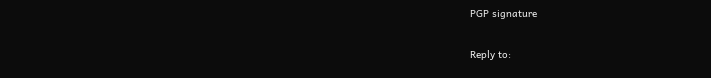PGP signature

Reply to: